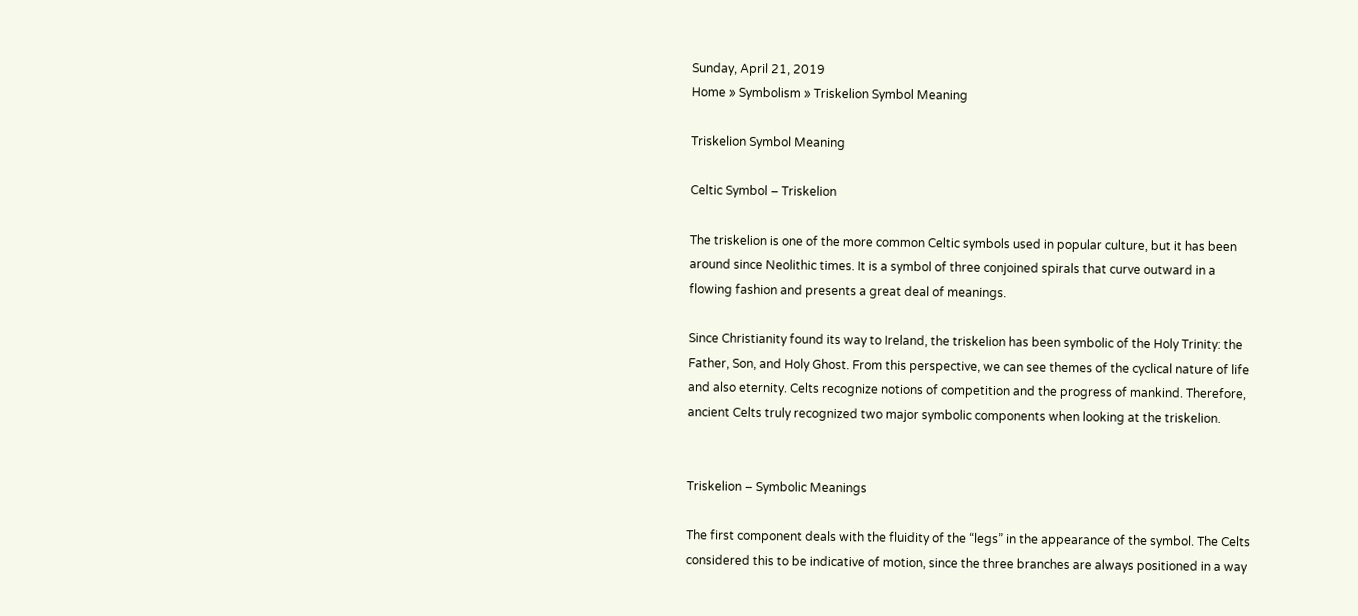Sunday, April 21, 2019
Home » Symbolism » Triskelion Symbol Meaning

Triskelion Symbol Meaning

Celtic Symbol – Triskelion

The triskelion is one of the more common Celtic symbols used in popular culture, but it has been around since Neolithic times. It is a symbol of three conjoined spirals that curve outward in a flowing fashion and presents a great deal of meanings.

Since Christianity found its way to Ireland, the triskelion has been symbolic of the Holy Trinity: the Father, Son, and Holy Ghost. From this perspective, we can see themes of the cyclical nature of life and also eternity. Celts recognize notions of competition and the progress of mankind. Therefore, ancient Celts truly recognized two major symbolic components when looking at the triskelion.


Triskelion – Symbolic Meanings

The first component deals with the fluidity of the “legs” in the appearance of the symbol. The Celts considered this to be indicative of motion, since the three branches are always positioned in a way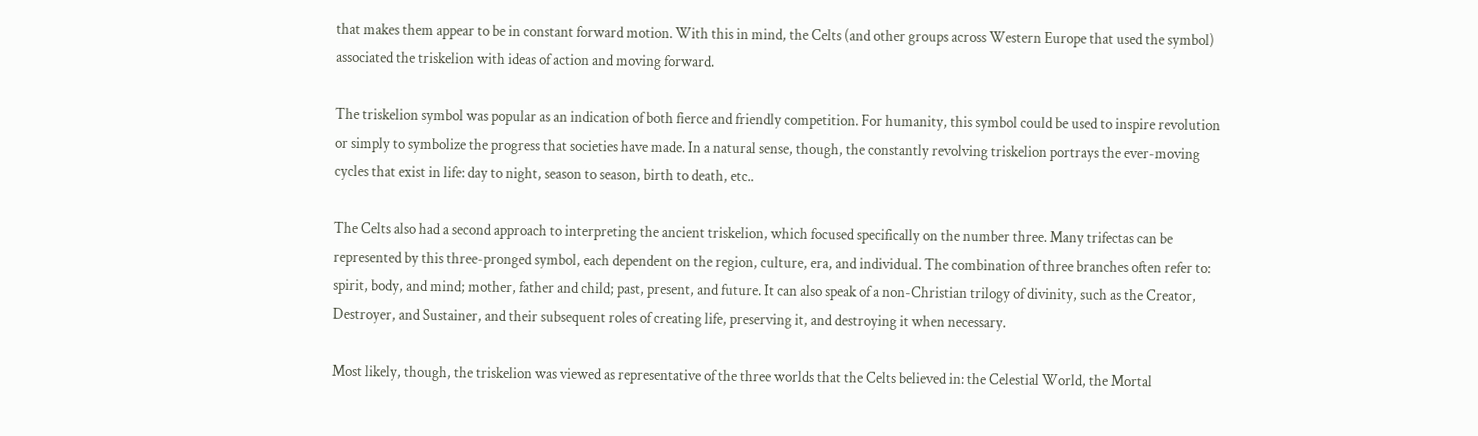that makes them appear to be in constant forward motion. With this in mind, the Celts (and other groups across Western Europe that used the symbol) associated the triskelion with ideas of action and moving forward.

The triskelion symbol was popular as an indication of both fierce and friendly competition. For humanity, this symbol could be used to inspire revolution or simply to symbolize the progress that societies have made. In a natural sense, though, the constantly revolving triskelion portrays the ever-moving cycles that exist in life: day to night, season to season, birth to death, etc..

The Celts also had a second approach to interpreting the ancient triskelion, which focused specifically on the number three. Many trifectas can be represented by this three-pronged symbol, each dependent on the region, culture, era, and individual. The combination of three branches often refer to: spirit, body, and mind; mother, father and child; past, present, and future. It can also speak of a non-Christian trilogy of divinity, such as the Creator, Destroyer, and Sustainer, and their subsequent roles of creating life, preserving it, and destroying it when necessary.

Most likely, though, the triskelion was viewed as representative of the three worlds that the Celts believed in: the Celestial World, the Mortal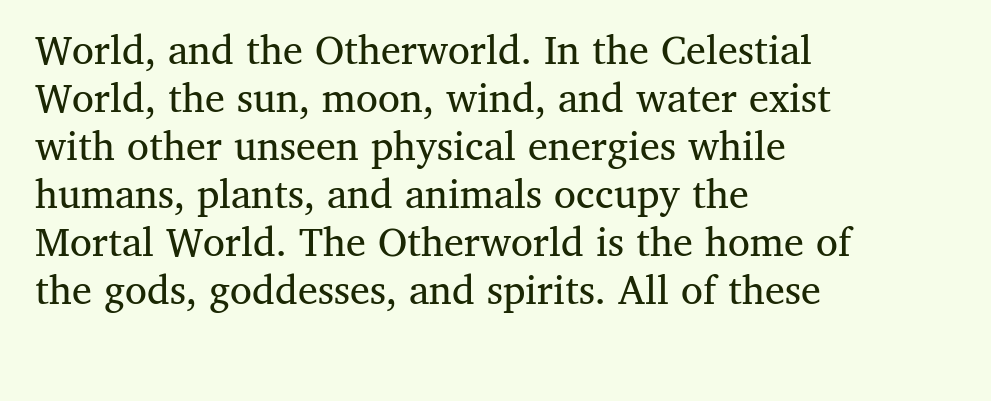World, and the Otherworld. In the Celestial World, the sun, moon, wind, and water exist with other unseen physical energies while humans, plants, and animals occupy the Mortal World. The Otherworld is the home of the gods, goddesses, and spirits. All of these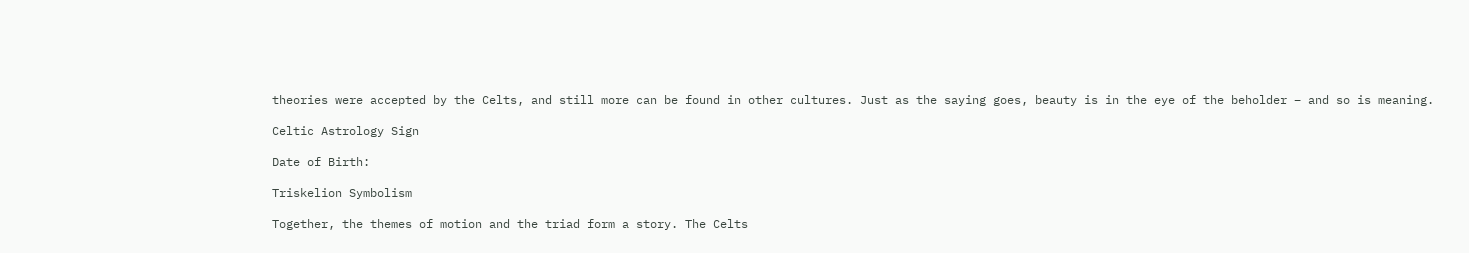theories were accepted by the Celts, and still more can be found in other cultures. Just as the saying goes, beauty is in the eye of the beholder – and so is meaning.

Celtic Astrology Sign

Date of Birth:

Triskelion Symbolism

Together, the themes of motion and the triad form a story. The Celts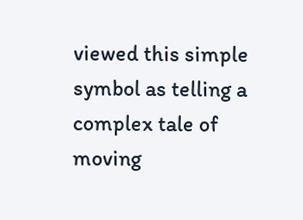viewed this simple symbol as telling a complex tale of moving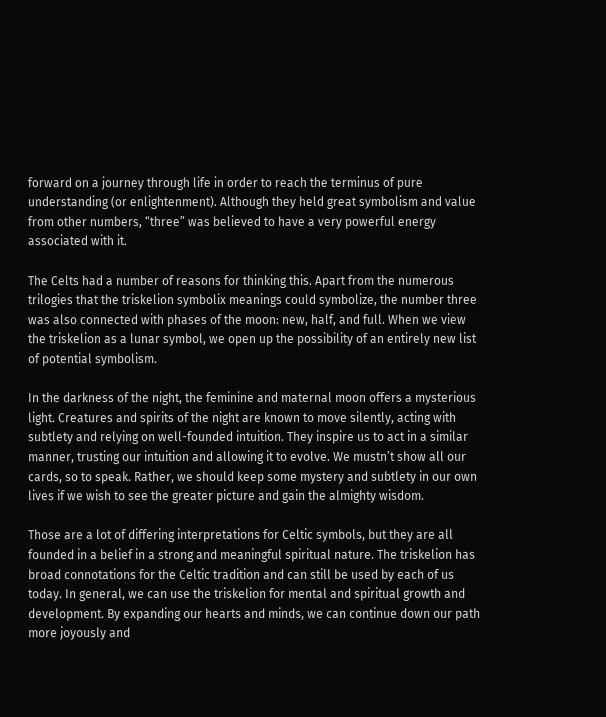forward on a journey through life in order to reach the terminus of pure understanding (or enlightenment). Although they held great symbolism and value from other numbers, “three” was believed to have a very powerful energy associated with it.

The Celts had a number of reasons for thinking this. Apart from the numerous trilogies that the triskelion symbolix meanings could symbolize, the number three was also connected with phases of the moon: new, half, and full. When we view the triskelion as a lunar symbol, we open up the possibility of an entirely new list of potential symbolism.

In the darkness of the night, the feminine and maternal moon offers a mysterious light. Creatures and spirits of the night are known to move silently, acting with subtlety and relying on well-founded intuition. They inspire us to act in a similar manner, trusting our intuition and allowing it to evolve. We mustn’t show all our cards, so to speak. Rather, we should keep some mystery and subtlety in our own lives if we wish to see the greater picture and gain the almighty wisdom.

Those are a lot of differing interpretations for Celtic symbols, but they are all founded in a belief in a strong and meaningful spiritual nature. The triskelion has broad connotations for the Celtic tradition and can still be used by each of us today. In general, we can use the triskelion for mental and spiritual growth and development. By expanding our hearts and minds, we can continue down our path more joyously and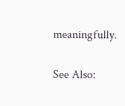meaningfully.

See Also: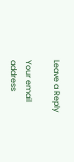Leave a Reply

Your email address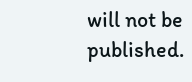will not be published.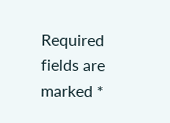Required fields are marked *